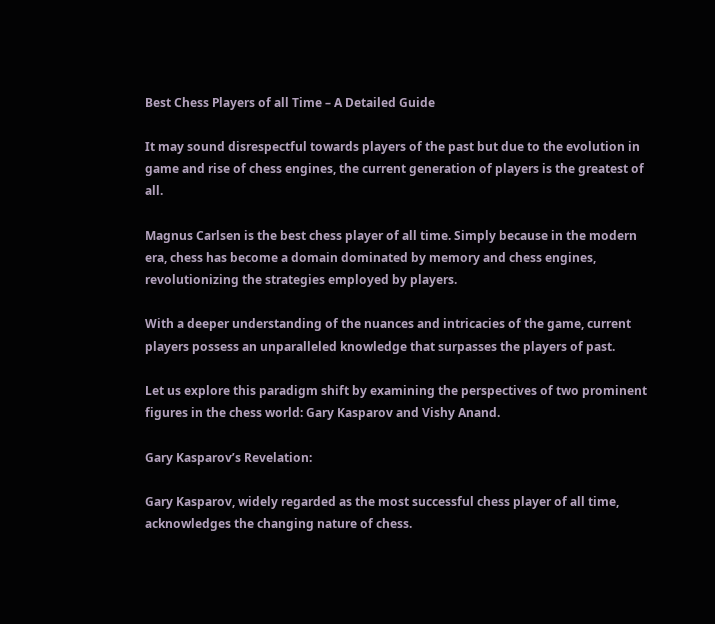Best Chess Players of all Time – A Detailed Guide

It may sound disrespectful towards players of the past but due to the evolution in game and rise of chess engines, the current generation of players is the greatest of all.

Magnus Carlsen is the best chess player of all time. Simply because in the modern era, chess has become a domain dominated by memory and chess engines, revolutionizing the strategies employed by players.

With a deeper understanding of the nuances and intricacies of the game, current players possess an unparalleled knowledge that surpasses the players of past.

Let us explore this paradigm shift by examining the perspectives of two prominent figures in the chess world: Gary Kasparov and Vishy Anand.

Gary Kasparov’s Revelation:

Gary Kasparov, widely regarded as the most successful chess player of all time, acknowledges the changing nature of chess.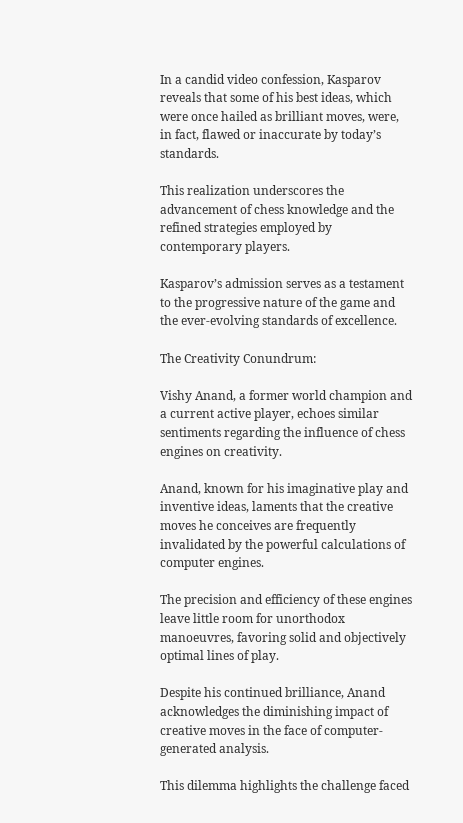In a candid video confession, Kasparov reveals that some of his best ideas, which were once hailed as brilliant moves, were, in fact, flawed or inaccurate by today’s standards.

This realization underscores the advancement of chess knowledge and the refined strategies employed by contemporary players.

Kasparov’s admission serves as a testament to the progressive nature of the game and the ever-evolving standards of excellence.

The Creativity Conundrum:

Vishy Anand, a former world champion and a current active player, echoes similar sentiments regarding the influence of chess engines on creativity.

Anand, known for his imaginative play and inventive ideas, laments that the creative moves he conceives are frequently invalidated by the powerful calculations of computer engines.

The precision and efficiency of these engines leave little room for unorthodox manoeuvres, favoring solid and objectively optimal lines of play.

Despite his continued brilliance, Anand acknowledges the diminishing impact of creative moves in the face of computer-generated analysis.

This dilemma highlights the challenge faced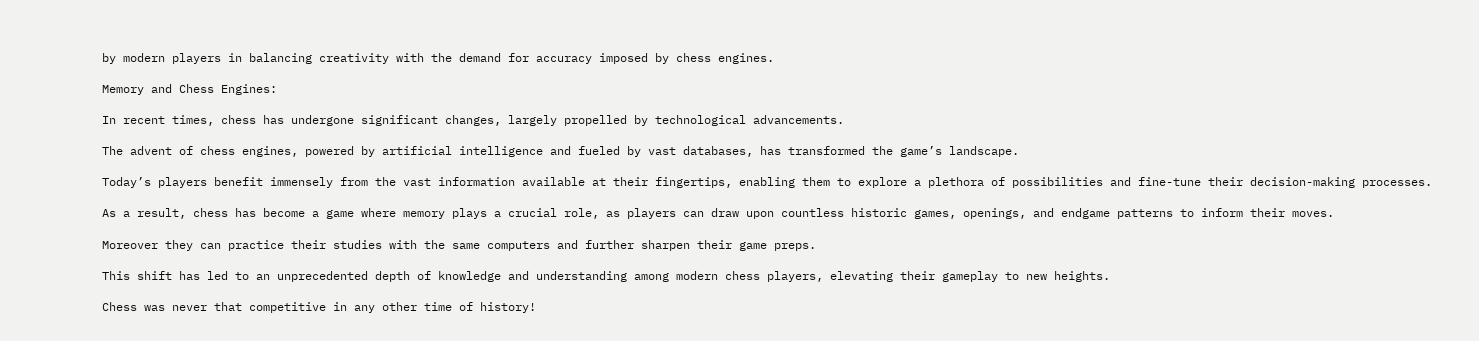by modern players in balancing creativity with the demand for accuracy imposed by chess engines.

Memory and Chess Engines:

In recent times, chess has undergone significant changes, largely propelled by technological advancements.

The advent of chess engines, powered by artificial intelligence and fueled by vast databases, has transformed the game’s landscape.

Today’s players benefit immensely from the vast information available at their fingertips, enabling them to explore a plethora of possibilities and fine-tune their decision-making processes.

As a result, chess has become a game where memory plays a crucial role, as players can draw upon countless historic games, openings, and endgame patterns to inform their moves.

Moreover they can practice their studies with the same computers and further sharpen their game preps.

This shift has led to an unprecedented depth of knowledge and understanding among modern chess players, elevating their gameplay to new heights.

Chess was never that competitive in any other time of history!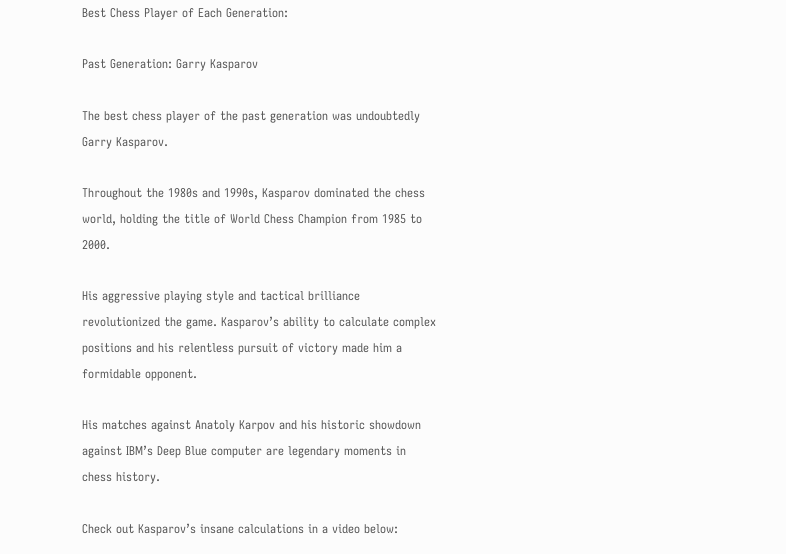Best Chess Player of Each Generation:

Past Generation: Garry Kasparov

The best chess player of the past generation was undoubtedly Garry Kasparov.

Throughout the 1980s and 1990s, Kasparov dominated the chess world, holding the title of World Chess Champion from 1985 to 2000.

His aggressive playing style and tactical brilliance revolutionized the game. Kasparov’s ability to calculate complex positions and his relentless pursuit of victory made him a formidable opponent.

His matches against Anatoly Karpov and his historic showdown against IBM’s Deep Blue computer are legendary moments in chess history.

Check out Kasparov’s insane calculations in a video below: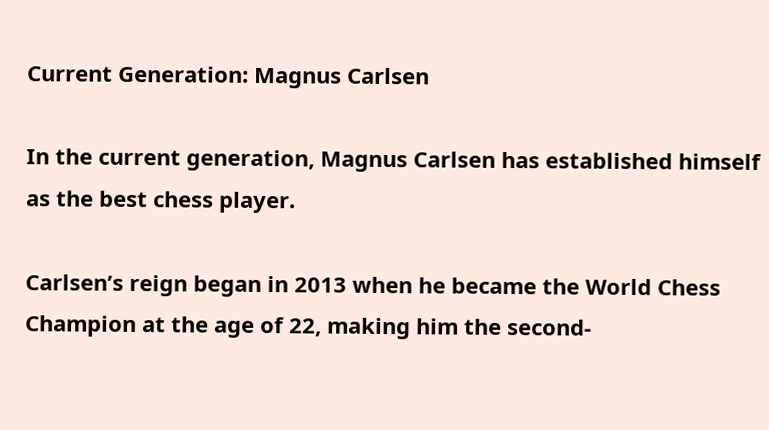Current Generation: Magnus Carlsen

In the current generation, Magnus Carlsen has established himself as the best chess player.

Carlsen’s reign began in 2013 when he became the World Chess Champion at the age of 22, making him the second-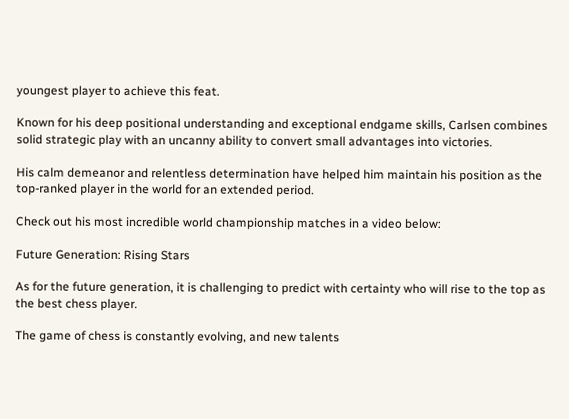youngest player to achieve this feat.

Known for his deep positional understanding and exceptional endgame skills, Carlsen combines solid strategic play with an uncanny ability to convert small advantages into victories.

His calm demeanor and relentless determination have helped him maintain his position as the top-ranked player in the world for an extended period.

Check out his most incredible world championship matches in a video below:

Future Generation: Rising Stars

As for the future generation, it is challenging to predict with certainty who will rise to the top as the best chess player.

The game of chess is constantly evolving, and new talents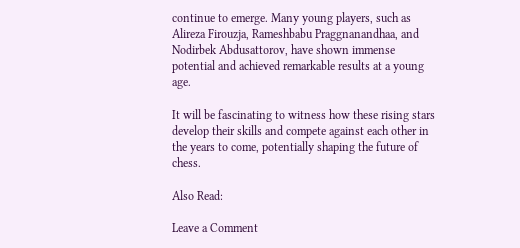continue to emerge. Many young players, such as Alireza Firouzja, Rameshbabu Praggnanandhaa, and Nodirbek Abdusattorov, have shown immense potential and achieved remarkable results at a young age.

It will be fascinating to witness how these rising stars develop their skills and compete against each other in the years to come, potentially shaping the future of chess.

Also Read:

Leave a Comment